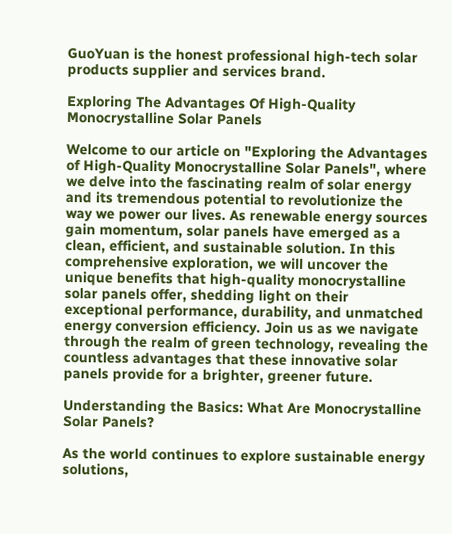GuoYuan is the honest professional high-tech solar products supplier and services brand.

Exploring The Advantages Of High-Quality Monocrystalline Solar Panels

Welcome to our article on "Exploring the Advantages of High-Quality Monocrystalline Solar Panels", where we delve into the fascinating realm of solar energy and its tremendous potential to revolutionize the way we power our lives. As renewable energy sources gain momentum, solar panels have emerged as a clean, efficient, and sustainable solution. In this comprehensive exploration, we will uncover the unique benefits that high-quality monocrystalline solar panels offer, shedding light on their exceptional performance, durability, and unmatched energy conversion efficiency. Join us as we navigate through the realm of green technology, revealing the countless advantages that these innovative solar panels provide for a brighter, greener future.

Understanding the Basics: What Are Monocrystalline Solar Panels?

As the world continues to explore sustainable energy solutions,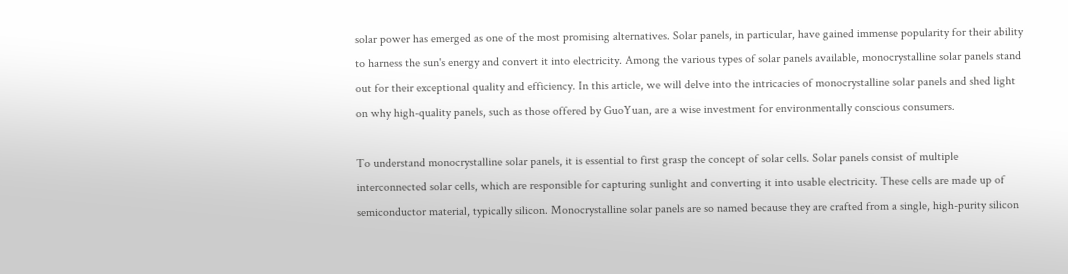solar power has emerged as one of the most promising alternatives. Solar panels, in particular, have gained immense popularity for their ability to harness the sun's energy and convert it into electricity. Among the various types of solar panels available, monocrystalline solar panels stand out for their exceptional quality and efficiency. In this article, we will delve into the intricacies of monocrystalline solar panels and shed light on why high-quality panels, such as those offered by GuoYuan, are a wise investment for environmentally conscious consumers.

To understand monocrystalline solar panels, it is essential to first grasp the concept of solar cells. Solar panels consist of multiple interconnected solar cells, which are responsible for capturing sunlight and converting it into usable electricity. These cells are made up of semiconductor material, typically silicon. Monocrystalline solar panels are so named because they are crafted from a single, high-purity silicon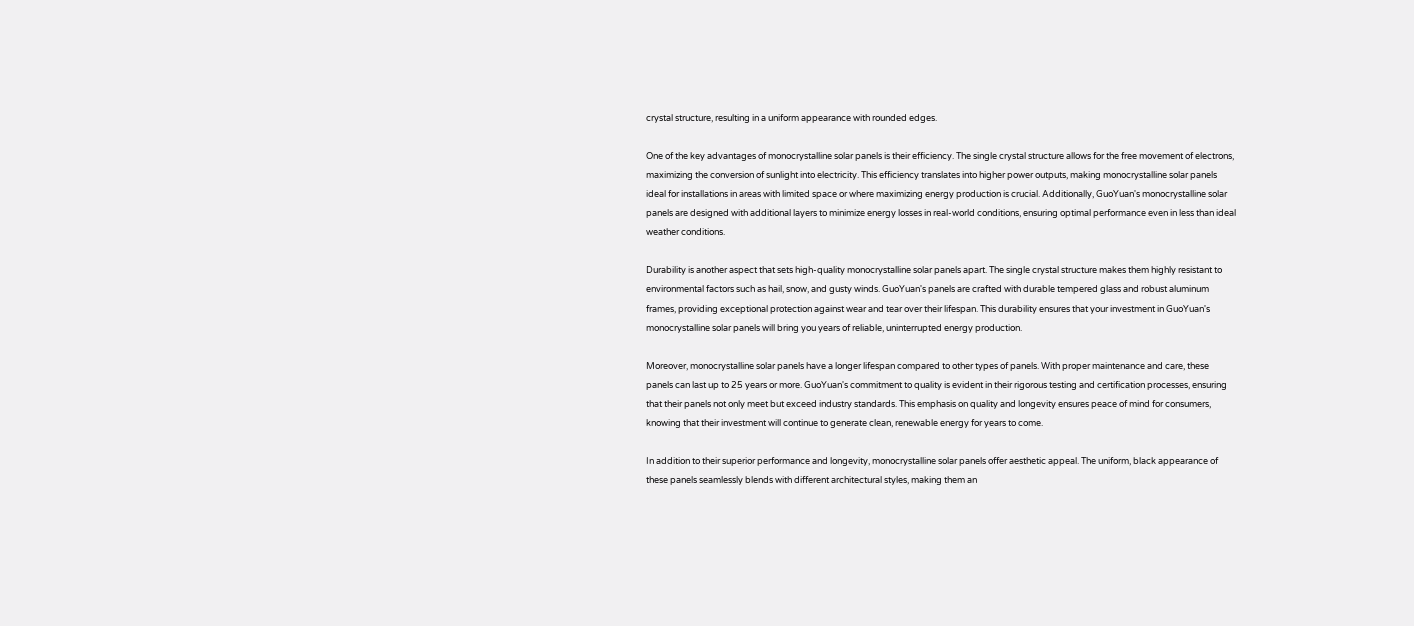crystal structure, resulting in a uniform appearance with rounded edges.

One of the key advantages of monocrystalline solar panels is their efficiency. The single crystal structure allows for the free movement of electrons, maximizing the conversion of sunlight into electricity. This efficiency translates into higher power outputs, making monocrystalline solar panels ideal for installations in areas with limited space or where maximizing energy production is crucial. Additionally, GuoYuan's monocrystalline solar panels are designed with additional layers to minimize energy losses in real-world conditions, ensuring optimal performance even in less than ideal weather conditions.

Durability is another aspect that sets high-quality monocrystalline solar panels apart. The single crystal structure makes them highly resistant to environmental factors such as hail, snow, and gusty winds. GuoYuan's panels are crafted with durable tempered glass and robust aluminum frames, providing exceptional protection against wear and tear over their lifespan. This durability ensures that your investment in GuoYuan's monocrystalline solar panels will bring you years of reliable, uninterrupted energy production.

Moreover, monocrystalline solar panels have a longer lifespan compared to other types of panels. With proper maintenance and care, these panels can last up to 25 years or more. GuoYuan's commitment to quality is evident in their rigorous testing and certification processes, ensuring that their panels not only meet but exceed industry standards. This emphasis on quality and longevity ensures peace of mind for consumers, knowing that their investment will continue to generate clean, renewable energy for years to come.

In addition to their superior performance and longevity, monocrystalline solar panels offer aesthetic appeal. The uniform, black appearance of these panels seamlessly blends with different architectural styles, making them an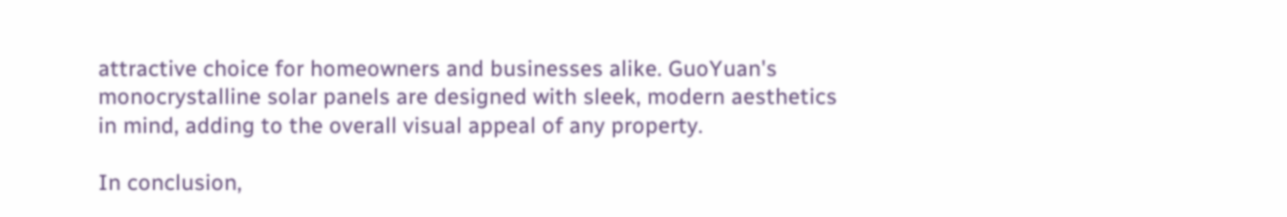attractive choice for homeowners and businesses alike. GuoYuan's monocrystalline solar panels are designed with sleek, modern aesthetics in mind, adding to the overall visual appeal of any property.

In conclusion,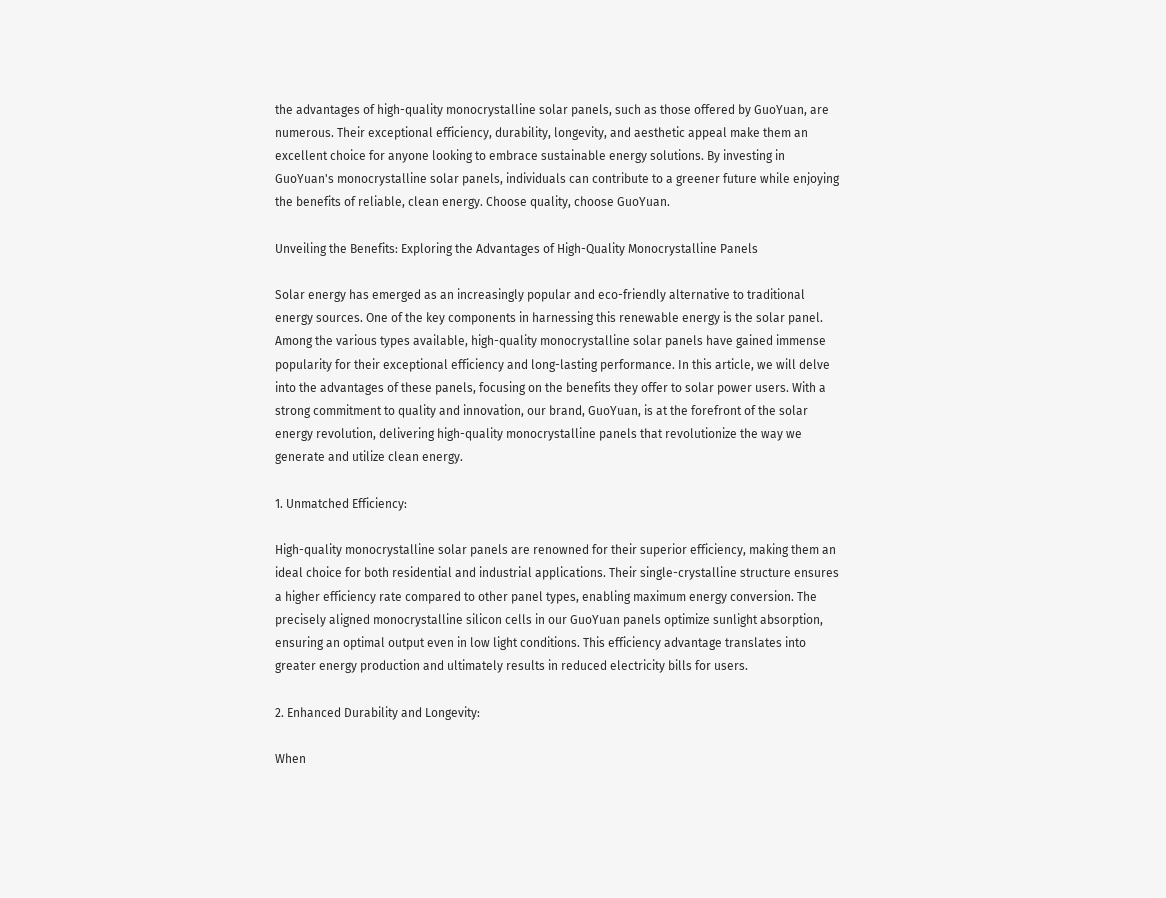the advantages of high-quality monocrystalline solar panels, such as those offered by GuoYuan, are numerous. Their exceptional efficiency, durability, longevity, and aesthetic appeal make them an excellent choice for anyone looking to embrace sustainable energy solutions. By investing in GuoYuan's monocrystalline solar panels, individuals can contribute to a greener future while enjoying the benefits of reliable, clean energy. Choose quality, choose GuoYuan.

Unveiling the Benefits: Exploring the Advantages of High-Quality Monocrystalline Panels

Solar energy has emerged as an increasingly popular and eco-friendly alternative to traditional energy sources. One of the key components in harnessing this renewable energy is the solar panel. Among the various types available, high-quality monocrystalline solar panels have gained immense popularity for their exceptional efficiency and long-lasting performance. In this article, we will delve into the advantages of these panels, focusing on the benefits they offer to solar power users. With a strong commitment to quality and innovation, our brand, GuoYuan, is at the forefront of the solar energy revolution, delivering high-quality monocrystalline panels that revolutionize the way we generate and utilize clean energy.

1. Unmatched Efficiency:

High-quality monocrystalline solar panels are renowned for their superior efficiency, making them an ideal choice for both residential and industrial applications. Their single-crystalline structure ensures a higher efficiency rate compared to other panel types, enabling maximum energy conversion. The precisely aligned monocrystalline silicon cells in our GuoYuan panels optimize sunlight absorption, ensuring an optimal output even in low light conditions. This efficiency advantage translates into greater energy production and ultimately results in reduced electricity bills for users.

2. Enhanced Durability and Longevity:

When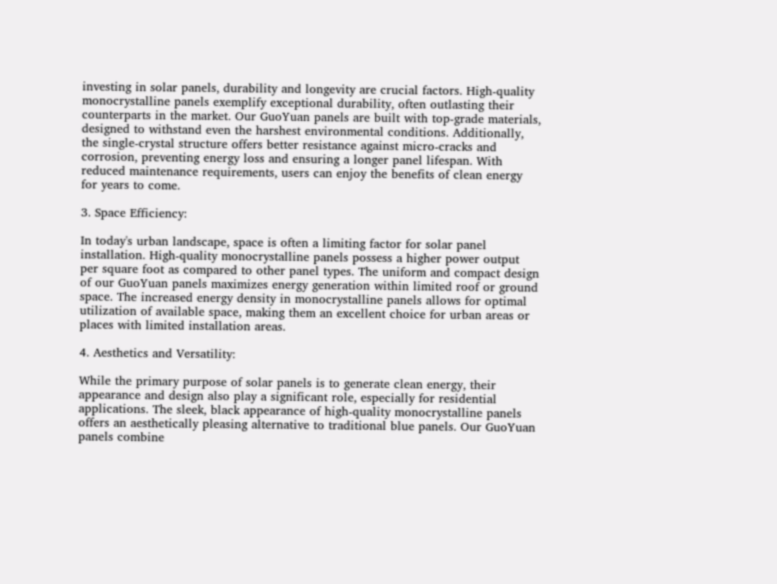investing in solar panels, durability and longevity are crucial factors. High-quality monocrystalline panels exemplify exceptional durability, often outlasting their counterparts in the market. Our GuoYuan panels are built with top-grade materials, designed to withstand even the harshest environmental conditions. Additionally, the single-crystal structure offers better resistance against micro-cracks and corrosion, preventing energy loss and ensuring a longer panel lifespan. With reduced maintenance requirements, users can enjoy the benefits of clean energy for years to come.

3. Space Efficiency:

In today's urban landscape, space is often a limiting factor for solar panel installation. High-quality monocrystalline panels possess a higher power output per square foot as compared to other panel types. The uniform and compact design of our GuoYuan panels maximizes energy generation within limited roof or ground space. The increased energy density in monocrystalline panels allows for optimal utilization of available space, making them an excellent choice for urban areas or places with limited installation areas.

4. Aesthetics and Versatility:

While the primary purpose of solar panels is to generate clean energy, their appearance and design also play a significant role, especially for residential applications. The sleek, black appearance of high-quality monocrystalline panels offers an aesthetically pleasing alternative to traditional blue panels. Our GuoYuan panels combine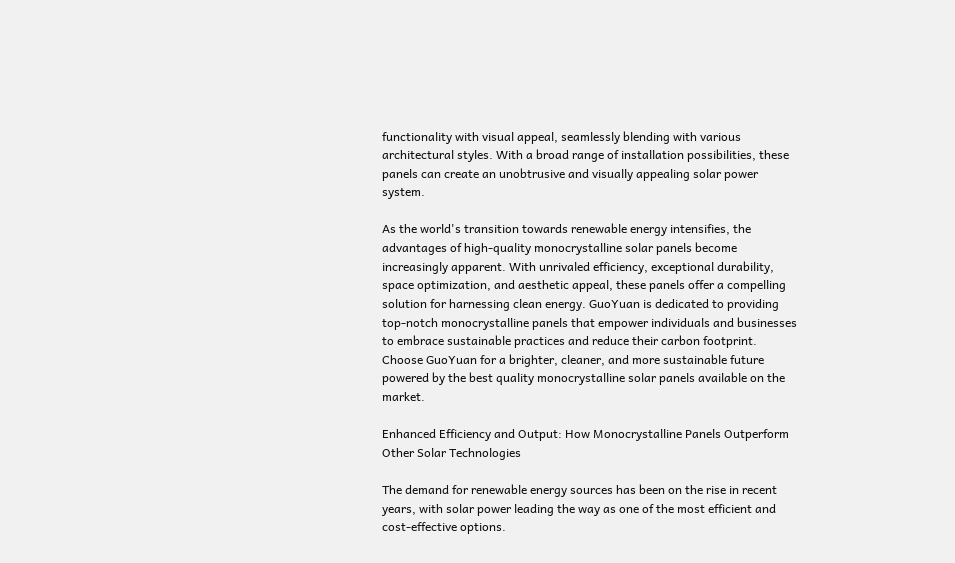functionality with visual appeal, seamlessly blending with various architectural styles. With a broad range of installation possibilities, these panels can create an unobtrusive and visually appealing solar power system.

As the world's transition towards renewable energy intensifies, the advantages of high-quality monocrystalline solar panels become increasingly apparent. With unrivaled efficiency, exceptional durability, space optimization, and aesthetic appeal, these panels offer a compelling solution for harnessing clean energy. GuoYuan is dedicated to providing top-notch monocrystalline panels that empower individuals and businesses to embrace sustainable practices and reduce their carbon footprint. Choose GuoYuan for a brighter, cleaner, and more sustainable future powered by the best quality monocrystalline solar panels available on the market.

Enhanced Efficiency and Output: How Monocrystalline Panels Outperform Other Solar Technologies

The demand for renewable energy sources has been on the rise in recent years, with solar power leading the way as one of the most efficient and cost-effective options.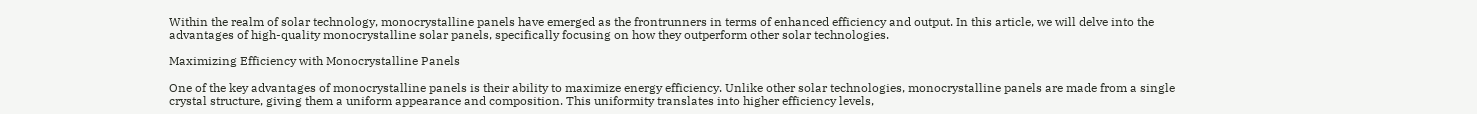Within the realm of solar technology, monocrystalline panels have emerged as the frontrunners in terms of enhanced efficiency and output. In this article, we will delve into the advantages of high-quality monocrystalline solar panels, specifically focusing on how they outperform other solar technologies.

Maximizing Efficiency with Monocrystalline Panels

One of the key advantages of monocrystalline panels is their ability to maximize energy efficiency. Unlike other solar technologies, monocrystalline panels are made from a single crystal structure, giving them a uniform appearance and composition. This uniformity translates into higher efficiency levels,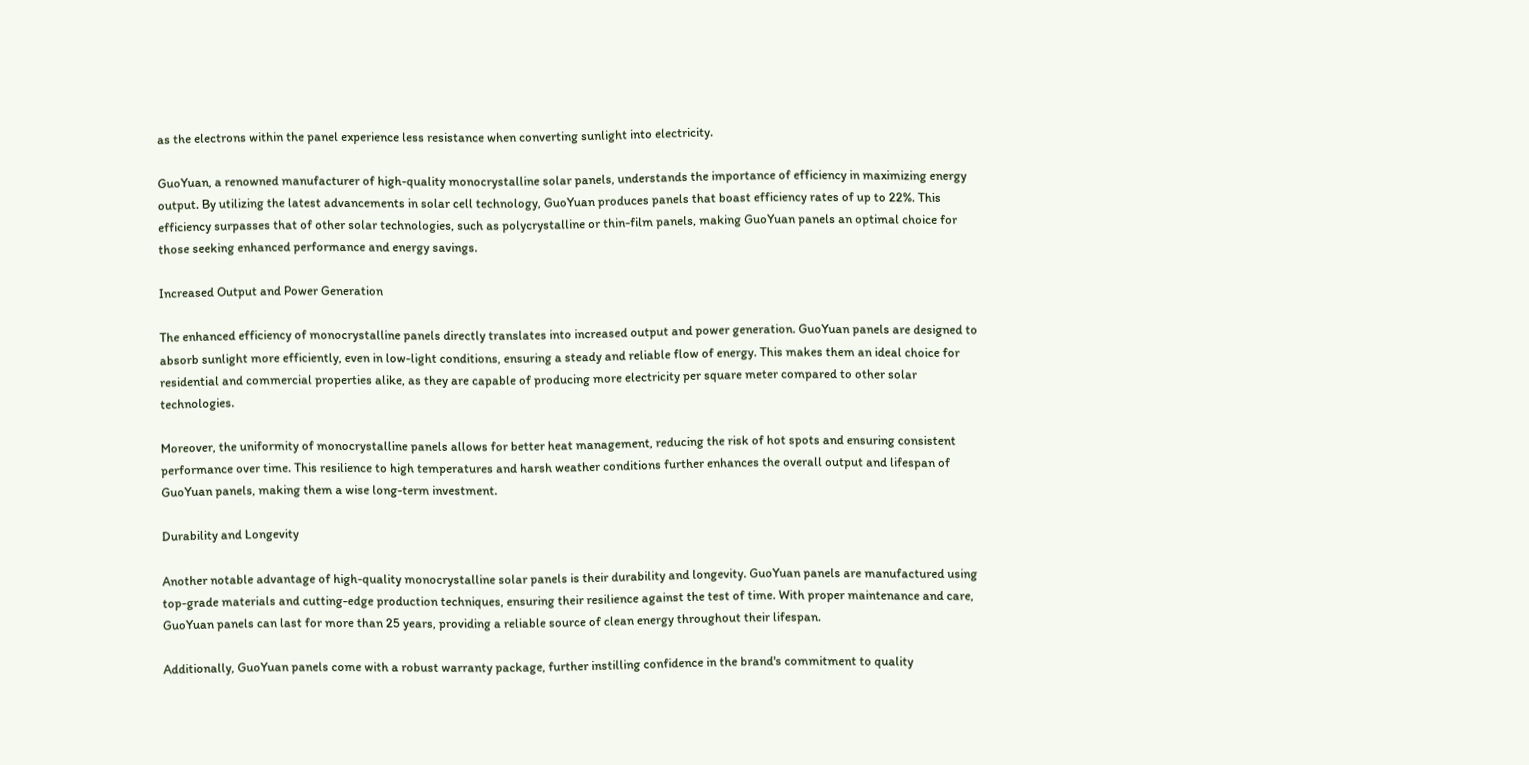as the electrons within the panel experience less resistance when converting sunlight into electricity.

GuoYuan, a renowned manufacturer of high-quality monocrystalline solar panels, understands the importance of efficiency in maximizing energy output. By utilizing the latest advancements in solar cell technology, GuoYuan produces panels that boast efficiency rates of up to 22%. This efficiency surpasses that of other solar technologies, such as polycrystalline or thin-film panels, making GuoYuan panels an optimal choice for those seeking enhanced performance and energy savings.

Increased Output and Power Generation

The enhanced efficiency of monocrystalline panels directly translates into increased output and power generation. GuoYuan panels are designed to absorb sunlight more efficiently, even in low-light conditions, ensuring a steady and reliable flow of energy. This makes them an ideal choice for residential and commercial properties alike, as they are capable of producing more electricity per square meter compared to other solar technologies.

Moreover, the uniformity of monocrystalline panels allows for better heat management, reducing the risk of hot spots and ensuring consistent performance over time. This resilience to high temperatures and harsh weather conditions further enhances the overall output and lifespan of GuoYuan panels, making them a wise long-term investment.

Durability and Longevity

Another notable advantage of high-quality monocrystalline solar panels is their durability and longevity. GuoYuan panels are manufactured using top-grade materials and cutting-edge production techniques, ensuring their resilience against the test of time. With proper maintenance and care, GuoYuan panels can last for more than 25 years, providing a reliable source of clean energy throughout their lifespan.

Additionally, GuoYuan panels come with a robust warranty package, further instilling confidence in the brand's commitment to quality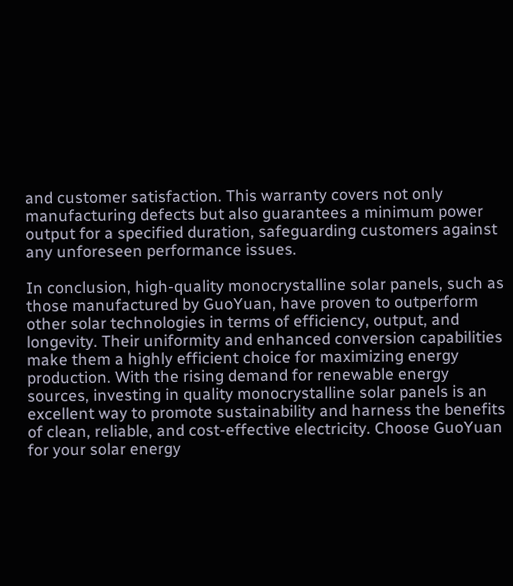and customer satisfaction. This warranty covers not only manufacturing defects but also guarantees a minimum power output for a specified duration, safeguarding customers against any unforeseen performance issues.

In conclusion, high-quality monocrystalline solar panels, such as those manufactured by GuoYuan, have proven to outperform other solar technologies in terms of efficiency, output, and longevity. Their uniformity and enhanced conversion capabilities make them a highly efficient choice for maximizing energy production. With the rising demand for renewable energy sources, investing in quality monocrystalline solar panels is an excellent way to promote sustainability and harness the benefits of clean, reliable, and cost-effective electricity. Choose GuoYuan for your solar energy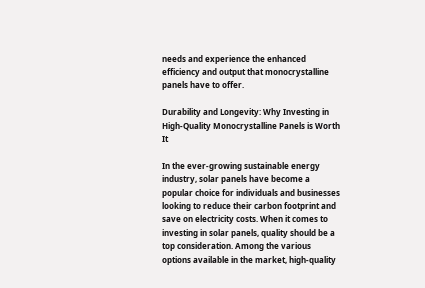needs and experience the enhanced efficiency and output that monocrystalline panels have to offer.

Durability and Longevity: Why Investing in High-Quality Monocrystalline Panels is Worth It

In the ever-growing sustainable energy industry, solar panels have become a popular choice for individuals and businesses looking to reduce their carbon footprint and save on electricity costs. When it comes to investing in solar panels, quality should be a top consideration. Among the various options available in the market, high-quality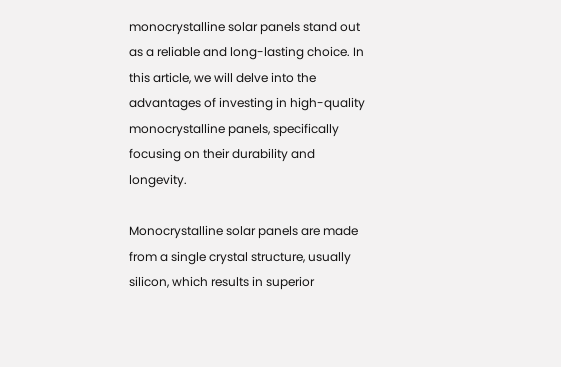monocrystalline solar panels stand out as a reliable and long-lasting choice. In this article, we will delve into the advantages of investing in high-quality monocrystalline panels, specifically focusing on their durability and longevity.

Monocrystalline solar panels are made from a single crystal structure, usually silicon, which results in superior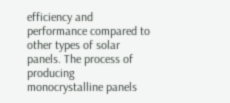efficiency and performance compared to other types of solar panels. The process of producing monocrystalline panels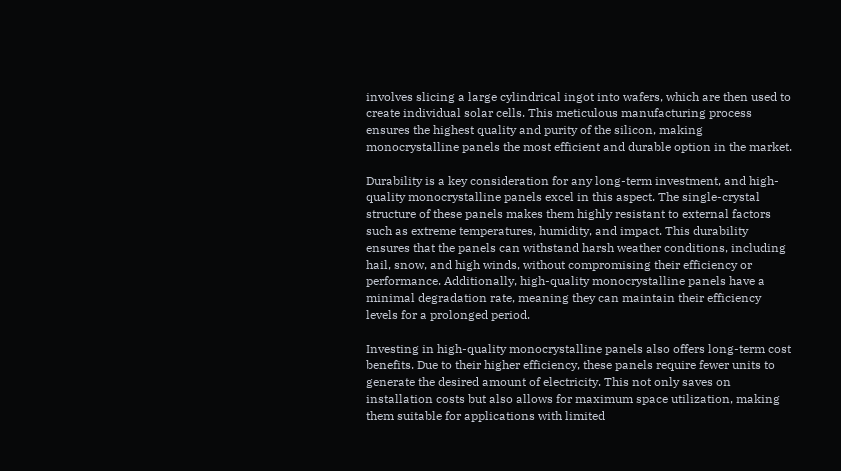involves slicing a large cylindrical ingot into wafers, which are then used to create individual solar cells. This meticulous manufacturing process ensures the highest quality and purity of the silicon, making monocrystalline panels the most efficient and durable option in the market.

Durability is a key consideration for any long-term investment, and high-quality monocrystalline panels excel in this aspect. The single-crystal structure of these panels makes them highly resistant to external factors such as extreme temperatures, humidity, and impact. This durability ensures that the panels can withstand harsh weather conditions, including hail, snow, and high winds, without compromising their efficiency or performance. Additionally, high-quality monocrystalline panels have a minimal degradation rate, meaning they can maintain their efficiency levels for a prolonged period.

Investing in high-quality monocrystalline panels also offers long-term cost benefits. Due to their higher efficiency, these panels require fewer units to generate the desired amount of electricity. This not only saves on installation costs but also allows for maximum space utilization, making them suitable for applications with limited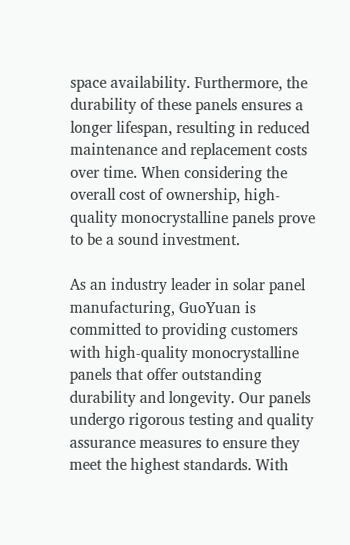space availability. Furthermore, the durability of these panels ensures a longer lifespan, resulting in reduced maintenance and replacement costs over time. When considering the overall cost of ownership, high-quality monocrystalline panels prove to be a sound investment.

As an industry leader in solar panel manufacturing, GuoYuan is committed to providing customers with high-quality monocrystalline panels that offer outstanding durability and longevity. Our panels undergo rigorous testing and quality assurance measures to ensure they meet the highest standards. With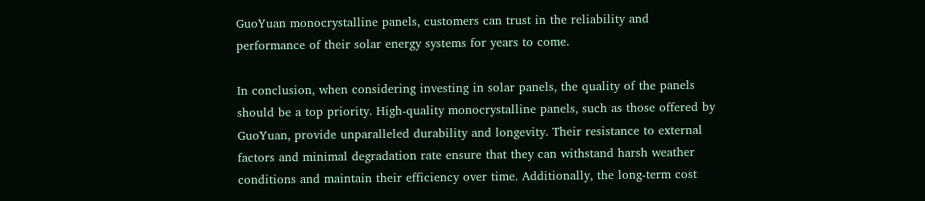GuoYuan monocrystalline panels, customers can trust in the reliability and performance of their solar energy systems for years to come.

In conclusion, when considering investing in solar panels, the quality of the panels should be a top priority. High-quality monocrystalline panels, such as those offered by GuoYuan, provide unparalleled durability and longevity. Their resistance to external factors and minimal degradation rate ensure that they can withstand harsh weather conditions and maintain their efficiency over time. Additionally, the long-term cost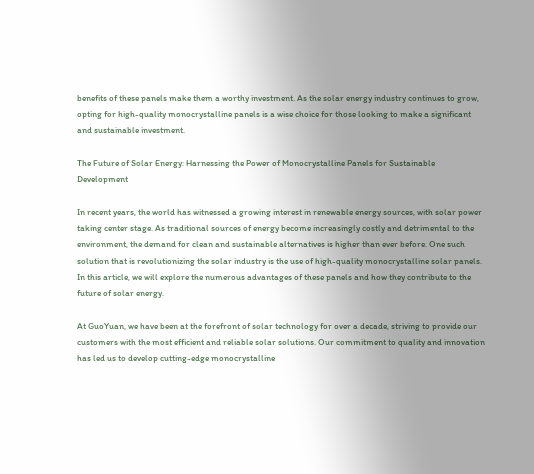benefits of these panels make them a worthy investment. As the solar energy industry continues to grow, opting for high-quality monocrystalline panels is a wise choice for those looking to make a significant and sustainable investment.

The Future of Solar Energy: Harnessing the Power of Monocrystalline Panels for Sustainable Development

In recent years, the world has witnessed a growing interest in renewable energy sources, with solar power taking center stage. As traditional sources of energy become increasingly costly and detrimental to the environment, the demand for clean and sustainable alternatives is higher than ever before. One such solution that is revolutionizing the solar industry is the use of high-quality monocrystalline solar panels. In this article, we will explore the numerous advantages of these panels and how they contribute to the future of solar energy.

At GuoYuan, we have been at the forefront of solar technology for over a decade, striving to provide our customers with the most efficient and reliable solar solutions. Our commitment to quality and innovation has led us to develop cutting-edge monocrystalline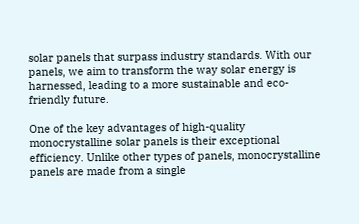solar panels that surpass industry standards. With our panels, we aim to transform the way solar energy is harnessed, leading to a more sustainable and eco-friendly future.

One of the key advantages of high-quality monocrystalline solar panels is their exceptional efficiency. Unlike other types of panels, monocrystalline panels are made from a single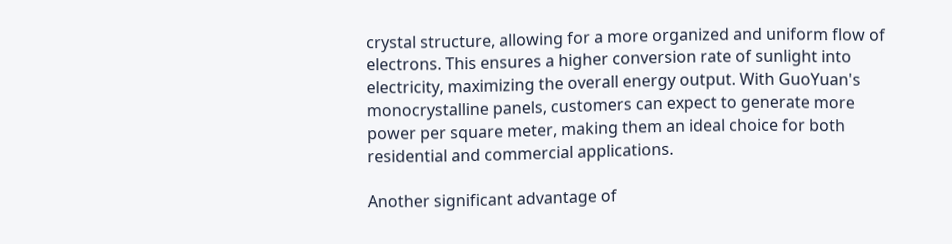crystal structure, allowing for a more organized and uniform flow of electrons. This ensures a higher conversion rate of sunlight into electricity, maximizing the overall energy output. With GuoYuan's monocrystalline panels, customers can expect to generate more power per square meter, making them an ideal choice for both residential and commercial applications.

Another significant advantage of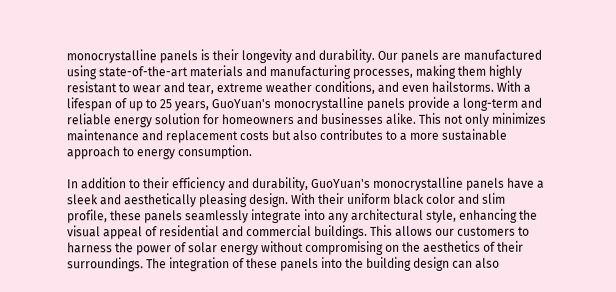monocrystalline panels is their longevity and durability. Our panels are manufactured using state-of-the-art materials and manufacturing processes, making them highly resistant to wear and tear, extreme weather conditions, and even hailstorms. With a lifespan of up to 25 years, GuoYuan's monocrystalline panels provide a long-term and reliable energy solution for homeowners and businesses alike. This not only minimizes maintenance and replacement costs but also contributes to a more sustainable approach to energy consumption.

In addition to their efficiency and durability, GuoYuan's monocrystalline panels have a sleek and aesthetically pleasing design. With their uniform black color and slim profile, these panels seamlessly integrate into any architectural style, enhancing the visual appeal of residential and commercial buildings. This allows our customers to harness the power of solar energy without compromising on the aesthetics of their surroundings. The integration of these panels into the building design can also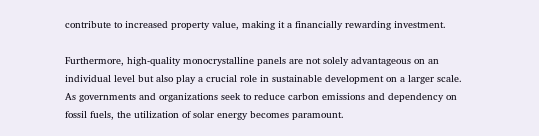contribute to increased property value, making it a financially rewarding investment.

Furthermore, high-quality monocrystalline panels are not solely advantageous on an individual level but also play a crucial role in sustainable development on a larger scale. As governments and organizations seek to reduce carbon emissions and dependency on fossil fuels, the utilization of solar energy becomes paramount.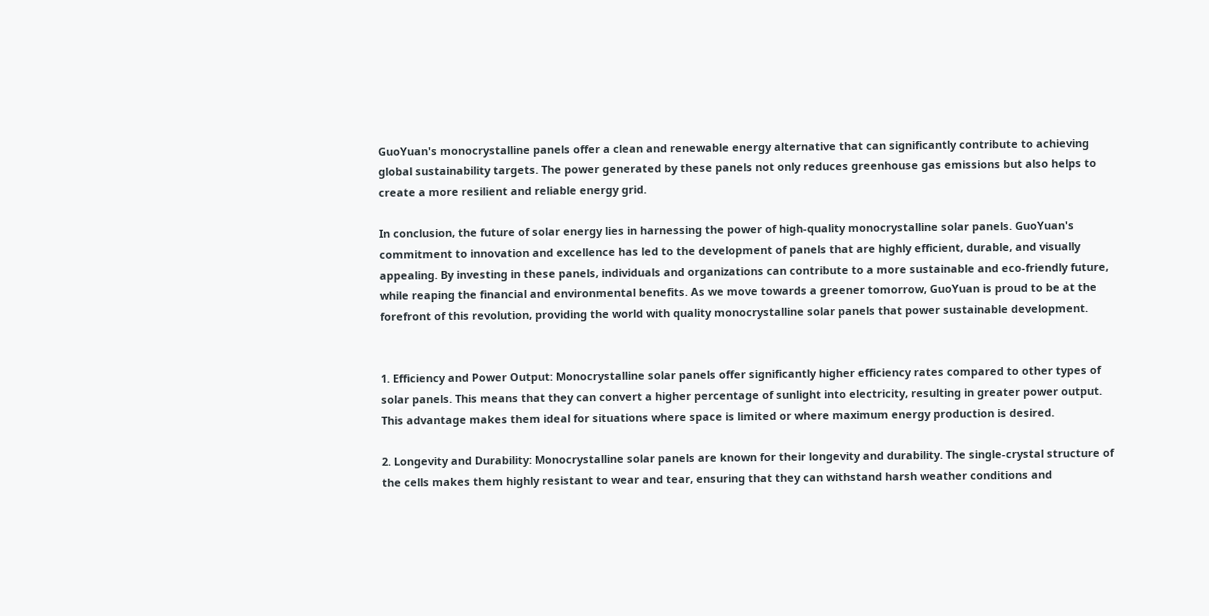GuoYuan's monocrystalline panels offer a clean and renewable energy alternative that can significantly contribute to achieving global sustainability targets. The power generated by these panels not only reduces greenhouse gas emissions but also helps to create a more resilient and reliable energy grid.

In conclusion, the future of solar energy lies in harnessing the power of high-quality monocrystalline solar panels. GuoYuan's commitment to innovation and excellence has led to the development of panels that are highly efficient, durable, and visually appealing. By investing in these panels, individuals and organizations can contribute to a more sustainable and eco-friendly future, while reaping the financial and environmental benefits. As we move towards a greener tomorrow, GuoYuan is proud to be at the forefront of this revolution, providing the world with quality monocrystalline solar panels that power sustainable development.


1. Efficiency and Power Output: Monocrystalline solar panels offer significantly higher efficiency rates compared to other types of solar panels. This means that they can convert a higher percentage of sunlight into electricity, resulting in greater power output. This advantage makes them ideal for situations where space is limited or where maximum energy production is desired.

2. Longevity and Durability: Monocrystalline solar panels are known for their longevity and durability. The single-crystal structure of the cells makes them highly resistant to wear and tear, ensuring that they can withstand harsh weather conditions and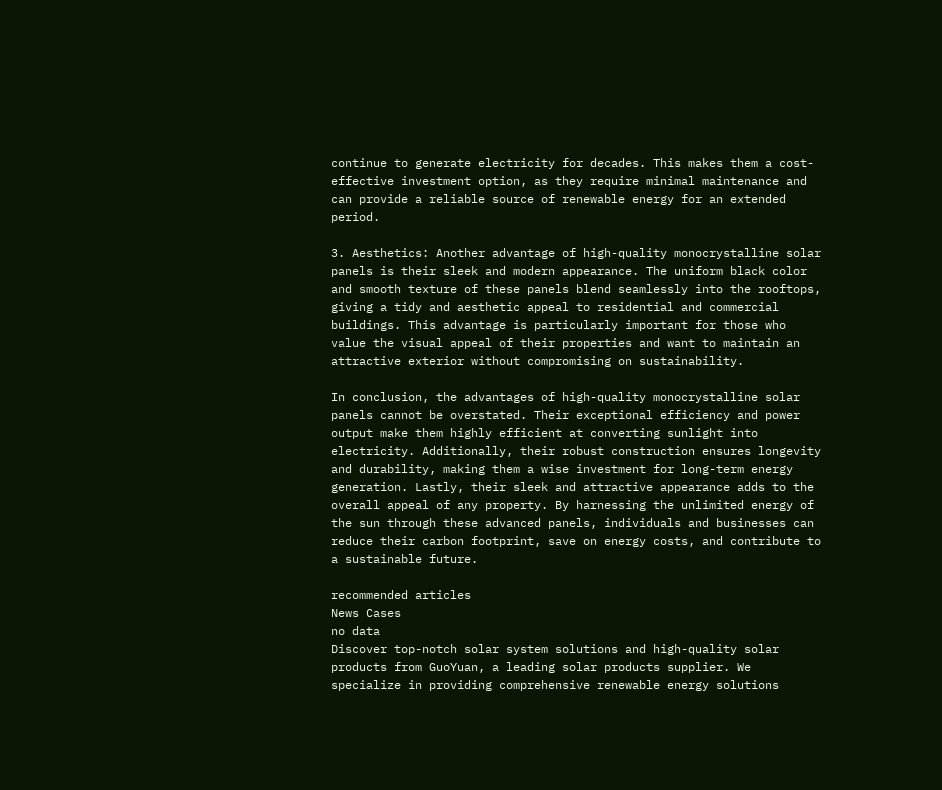continue to generate electricity for decades. This makes them a cost-effective investment option, as they require minimal maintenance and can provide a reliable source of renewable energy for an extended period.

3. Aesthetics: Another advantage of high-quality monocrystalline solar panels is their sleek and modern appearance. The uniform black color and smooth texture of these panels blend seamlessly into the rooftops, giving a tidy and aesthetic appeal to residential and commercial buildings. This advantage is particularly important for those who value the visual appeal of their properties and want to maintain an attractive exterior without compromising on sustainability.

In conclusion, the advantages of high-quality monocrystalline solar panels cannot be overstated. Their exceptional efficiency and power output make them highly efficient at converting sunlight into electricity. Additionally, their robust construction ensures longevity and durability, making them a wise investment for long-term energy generation. Lastly, their sleek and attractive appearance adds to the overall appeal of any property. By harnessing the unlimited energy of the sun through these advanced panels, individuals and businesses can reduce their carbon footprint, save on energy costs, and contribute to a sustainable future.

recommended articles
News Cases
no data
Discover top-notch solar system solutions and high-quality solar products from GuoYuan, a leading solar products supplier. We specialize in providing comprehensive renewable energy solutions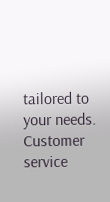tailored to your needs.
Customer service